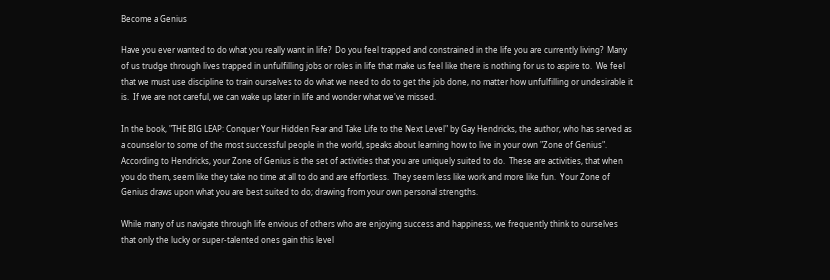Become a Genius

Have you ever wanted to do what you really want in life?  Do you feel trapped and constrained in the life you are currently living?  Many of us trudge through lives trapped in unfulfilling jobs or roles in life that make us feel like there is nothing for us to aspire to.  We feel that we must use discipline to train ourselves to do what we need to do to get the job done, no matter how unfulfilling or undesirable it is.  If we are not careful, we can wake up later in life and wonder what we've missed.

In the book, "THE BIG LEAP: Conquer Your Hidden Fear and Take Life to the Next Level" by Gay Hendricks, the author, who has served as a counselor to some of the most successful people in the world, speaks about learning how to live in your own "Zone of Genius".  According to Hendricks, your Zone of Genius is the set of activities that you are uniquely suited to do.  These are activities, that when you do them, seem like they take no time at all to do and are effortless.  They seem less like work and more like fun.  Your Zone of Genius draws upon what you are best suited to do; drawing from your own personal strengths.

While many of us navigate through life envious of others who are enjoying success and happiness, we frequently think to ourselves that only the lucky or super-talented ones gain this level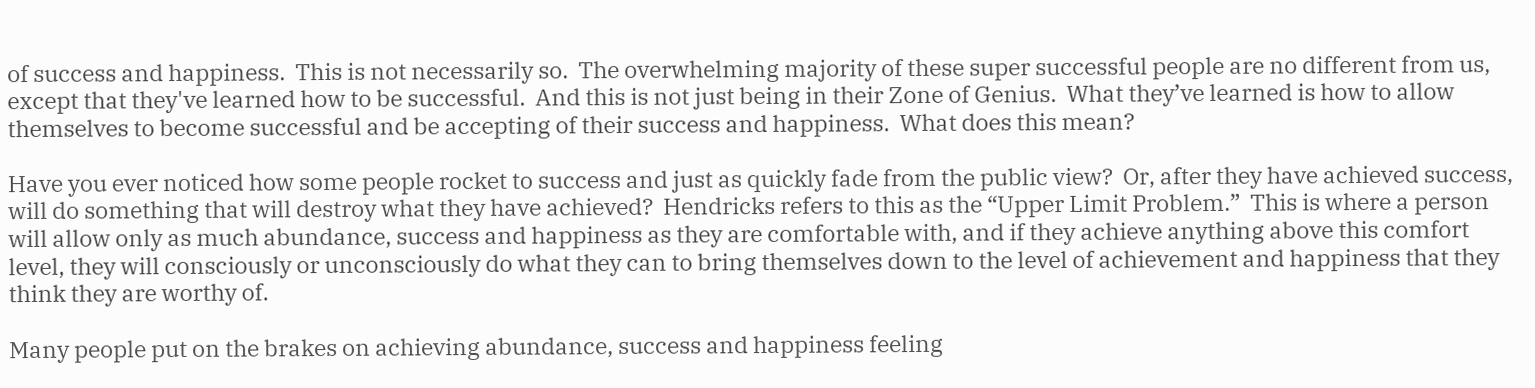of success and happiness.  This is not necessarily so.  The overwhelming majority of these super successful people are no different from us, except that they've learned how to be successful.  And this is not just being in their Zone of Genius.  What they’ve learned is how to allow themselves to become successful and be accepting of their success and happiness.  What does this mean?

Have you ever noticed how some people rocket to success and just as quickly fade from the public view?  Or, after they have achieved success, will do something that will destroy what they have achieved?  Hendricks refers to this as the “Upper Limit Problem.”  This is where a person will allow only as much abundance, success and happiness as they are comfortable with, and if they achieve anything above this comfort level, they will consciously or unconsciously do what they can to bring themselves down to the level of achievement and happiness that they think they are worthy of.

Many people put on the brakes on achieving abundance, success and happiness feeling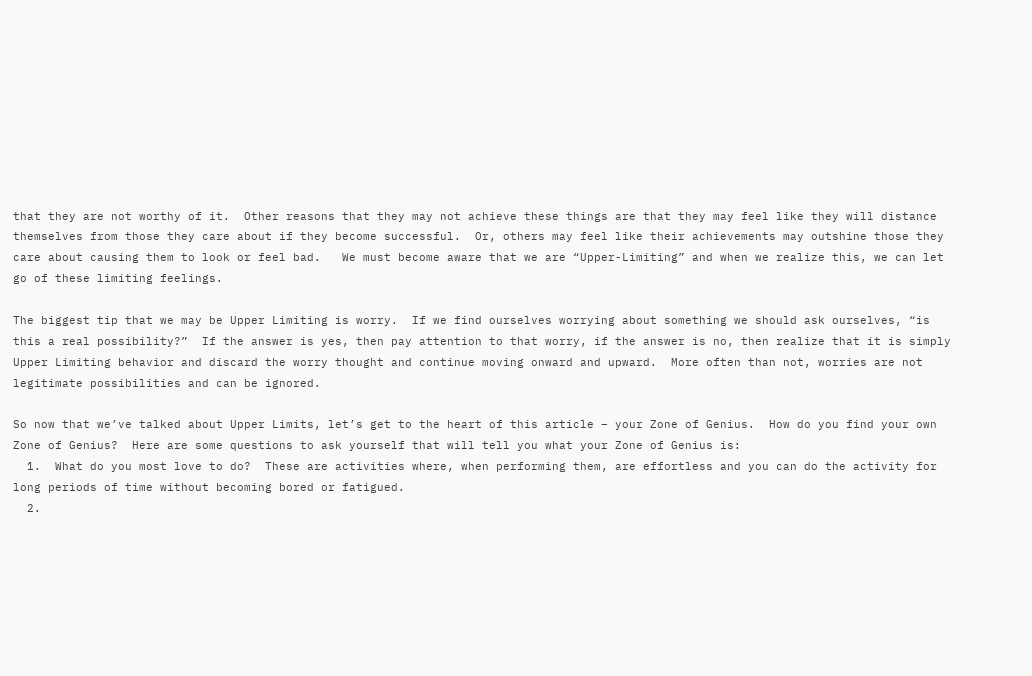that they are not worthy of it.  Other reasons that they may not achieve these things are that they may feel like they will distance themselves from those they care about if they become successful.  Or, others may feel like their achievements may outshine those they care about causing them to look or feel bad.   We must become aware that we are “Upper-Limiting” and when we realize this, we can let go of these limiting feelings.

The biggest tip that we may be Upper Limiting is worry.  If we find ourselves worrying about something we should ask ourselves, “is this a real possibility?”  If the answer is yes, then pay attention to that worry, if the answer is no, then realize that it is simply Upper Limiting behavior and discard the worry thought and continue moving onward and upward.  More often than not, worries are not legitimate possibilities and can be ignored.

So now that we’ve talked about Upper Limits, let’s get to the heart of this article – your Zone of Genius.  How do you find your own Zone of Genius?  Here are some questions to ask yourself that will tell you what your Zone of Genius is:
  1.  What do you most love to do?  These are activities where, when performing them, are effortless and you can do the activity for long periods of time without becoming bored or fatigued.
  2.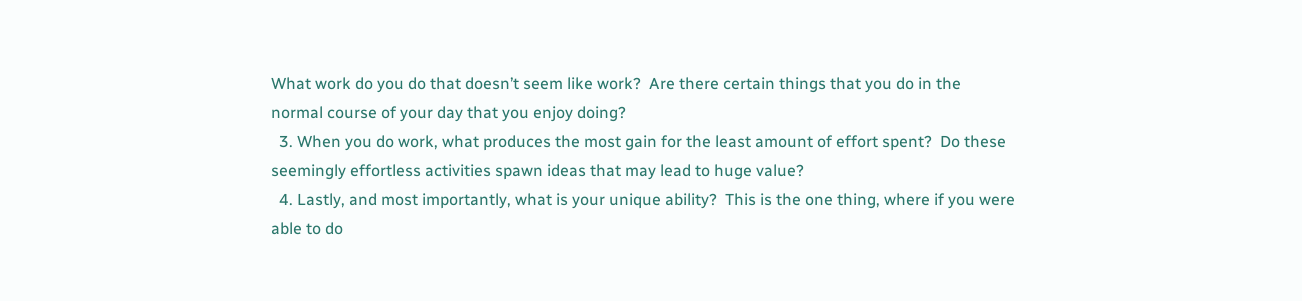What work do you do that doesn’t seem like work?  Are there certain things that you do in the normal course of your day that you enjoy doing?
  3. When you do work, what produces the most gain for the least amount of effort spent?  Do these seemingly effortless activities spawn ideas that may lead to huge value?
  4. Lastly, and most importantly, what is your unique ability?  This is the one thing, where if you were able to do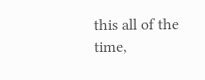this all of the time,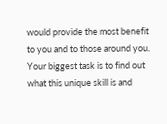would provide the most benefit to you and to those around you.  Your biggest task is to find out what this unique skill is and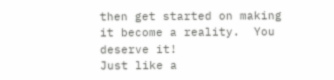then get started on making it become a reality.  You deserve it!
Just like a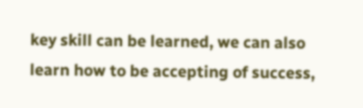key skill can be learned, we can also learn how to be accepting of success,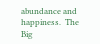abundance and happiness.  The Big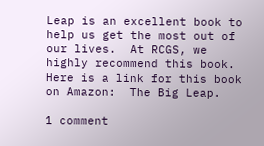Leap is an excellent book to help us get the most out of our lives.  At RCGS, we highly recommend this book.  Here is a link for this book on Amazon:  The Big Leap.

1 comment